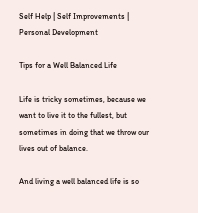Self Help | Self Improvements | Personal Development

Tips for a Well Balanced Life

Life is tricky sometimes, because we want to live it to the fullest, but sometimes in doing that we throw our lives out of balance.

And living a well balanced life is so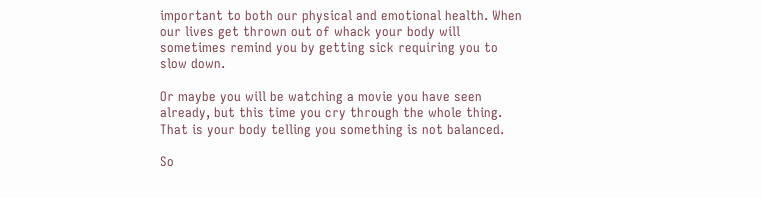important to both our physical and emotional health. When our lives get thrown out of whack your body will sometimes remind you by getting sick requiring you to slow down.

Or maybe you will be watching a movie you have seen already, but this time you cry through the whole thing. That is your body telling you something is not balanced.

So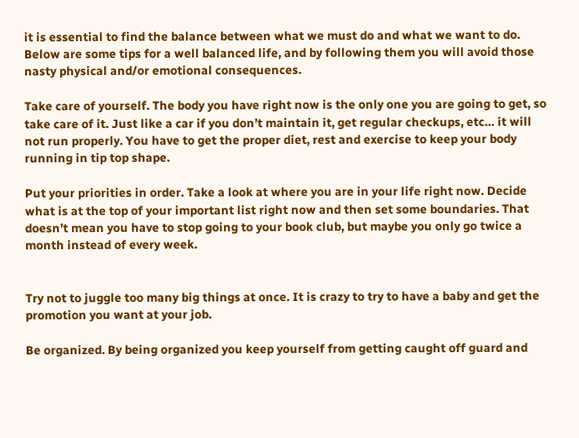it is essential to find the balance between what we must do and what we want to do. Below are some tips for a well balanced life, and by following them you will avoid those nasty physical and/or emotional consequences.

Take care of yourself. The body you have right now is the only one you are going to get, so take care of it. Just like a car if you don’t maintain it, get regular checkups, etc… it will not run properly. You have to get the proper diet, rest and exercise to keep your body running in tip top shape.

Put your priorities in order. Take a look at where you are in your life right now. Decide what is at the top of your important list right now and then set some boundaries. That doesn’t mean you have to stop going to your book club, but maybe you only go twice a month instead of every week.


Try not to juggle too many big things at once. It is crazy to try to have a baby and get the promotion you want at your job.

Be organized. By being organized you keep yourself from getting caught off guard and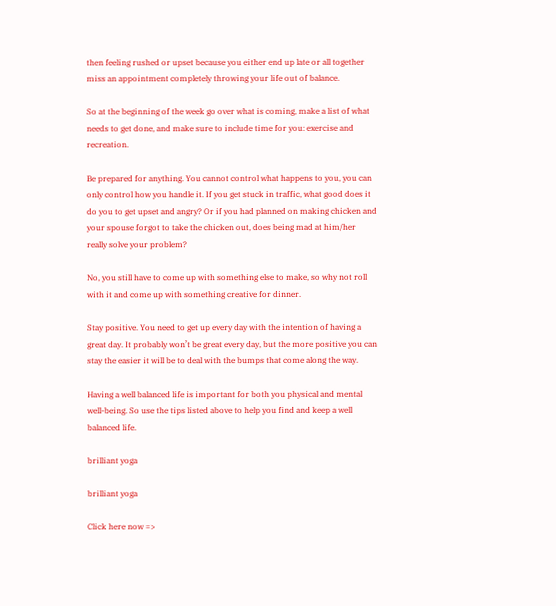then feeling rushed or upset because you either end up late or all together miss an appointment completely throwing your life out of balance.

So at the beginning of the week go over what is coming, make a list of what needs to get done, and make sure to include time for you: exercise and recreation.

Be prepared for anything. You cannot control what happens to you, you can only control how you handle it. If you get stuck in traffic, what good does it do you to get upset and angry? Or if you had planned on making chicken and your spouse forgot to take the chicken out, does being mad at him/her really solve your problem?

No, you still have to come up with something else to make, so why not roll with it and come up with something creative for dinner.

Stay positive. You need to get up every day with the intention of having a great day. It probably won’t be great every day, but the more positive you can stay the easier it will be to deal with the bumps that come along the way.

Having a well balanced life is important for both you physical and mental well-being. So use the tips listed above to help you find and keep a well balanced life.

brilliant yoga

brilliant yoga

Click here now =>